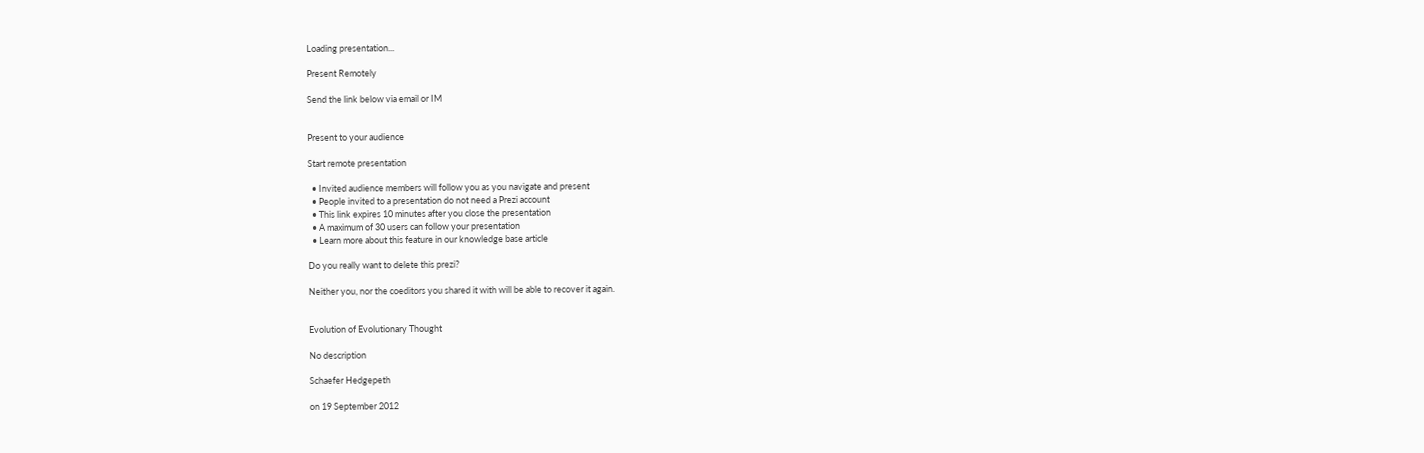Loading presentation...

Present Remotely

Send the link below via email or IM


Present to your audience

Start remote presentation

  • Invited audience members will follow you as you navigate and present
  • People invited to a presentation do not need a Prezi account
  • This link expires 10 minutes after you close the presentation
  • A maximum of 30 users can follow your presentation
  • Learn more about this feature in our knowledge base article

Do you really want to delete this prezi?

Neither you, nor the coeditors you shared it with will be able to recover it again.


Evolution of Evolutionary Thought

No description

Schaefer Hedgepeth

on 19 September 2012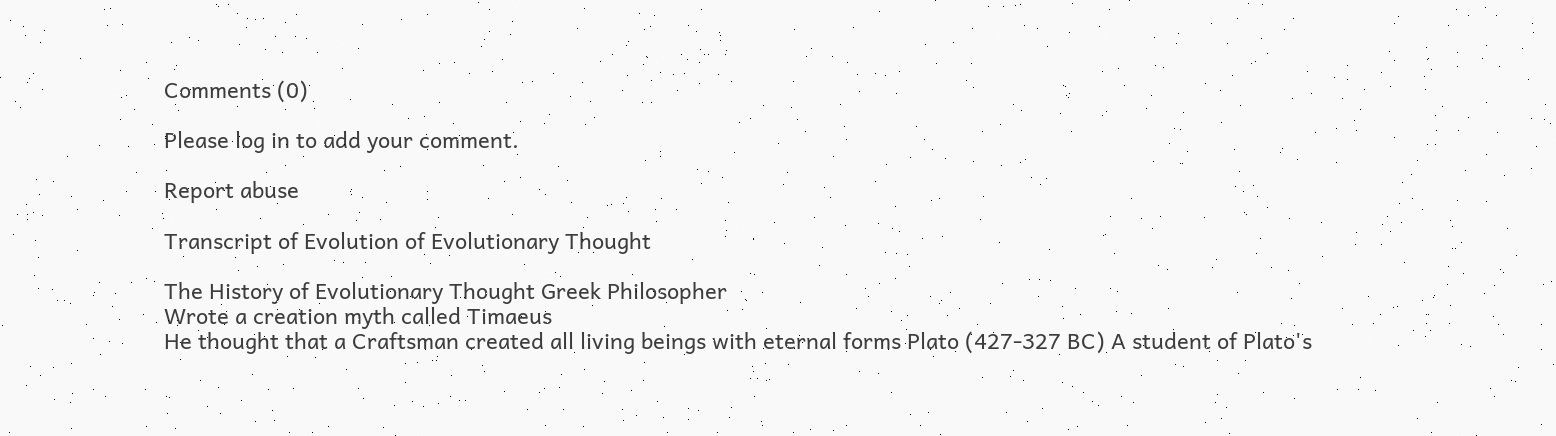Comments (0)

Please log in to add your comment.

Report abuse

Transcript of Evolution of Evolutionary Thought

The History of Evolutionary Thought Greek Philosopher
Wrote a creation myth called Timaeus
He thought that a Craftsman created all living beings with eternal forms Plato (427-327 BC) A student of Plato's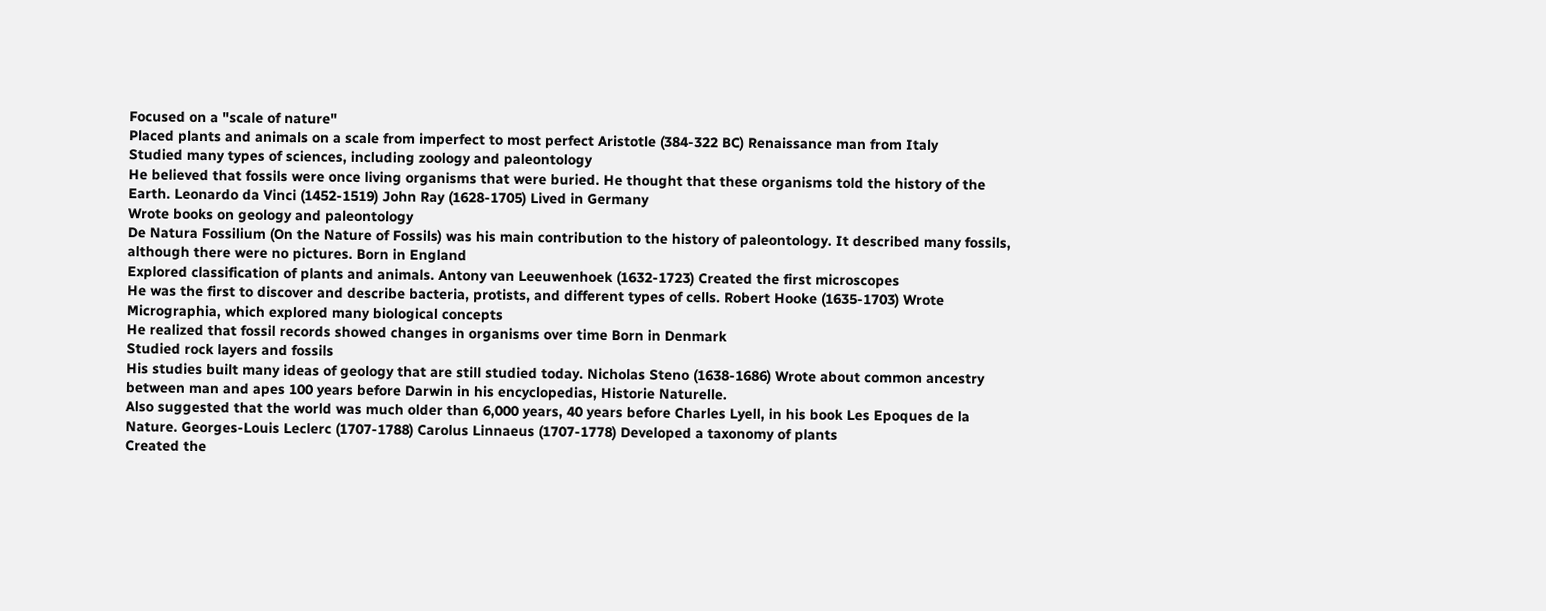Focused on a "scale of nature"
Placed plants and animals on a scale from imperfect to most perfect Aristotle (384-322 BC) Renaissance man from Italy
Studied many types of sciences, including zoology and paleontology
He believed that fossils were once living organisms that were buried. He thought that these organisms told the history of the Earth. Leonardo da Vinci (1452-1519) John Ray (1628-1705) Lived in Germany
Wrote books on geology and paleontology
De Natura Fossilium (On the Nature of Fossils) was his main contribution to the history of paleontology. It described many fossils, although there were no pictures. Born in England
Explored classification of plants and animals. Antony van Leeuwenhoek (1632-1723) Created the first microscopes
He was the first to discover and describe bacteria, protists, and different types of cells. Robert Hooke (1635-1703) Wrote Micrographia, which explored many biological concepts
He realized that fossil records showed changes in organisms over time Born in Denmark
Studied rock layers and fossils
His studies built many ideas of geology that are still studied today. Nicholas Steno (1638-1686) Wrote about common ancestry between man and apes 100 years before Darwin in his encyclopedias, Historie Naturelle.
Also suggested that the world was much older than 6,000 years, 40 years before Charles Lyell, in his book Les Epoques de la Nature. Georges-Louis Leclerc (1707-1788) Carolus Linnaeus (1707-1778) Developed a taxonomy of plants
Created the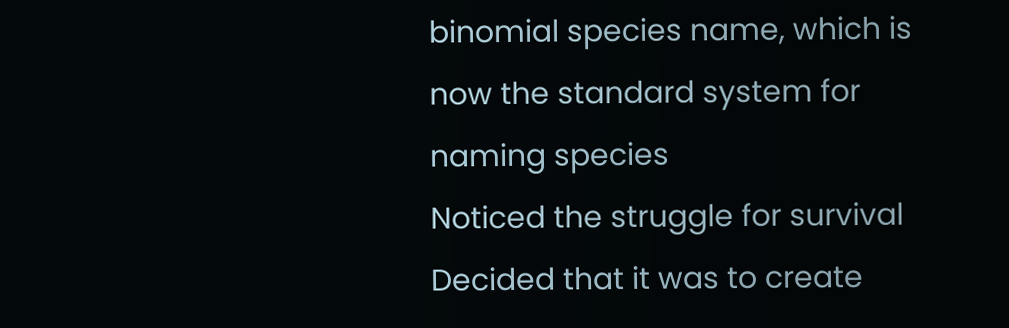binomial species name, which is now the standard system for naming species
Noticed the struggle for survival
Decided that it was to create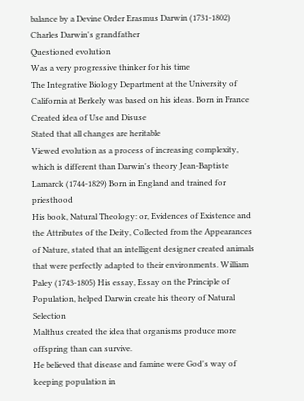balance by a Devine Order Erasmus Darwin (1731-1802) Charles Darwin's grandfather
Questioned evolution
Was a very progressive thinker for his time
The Integrative Biology Department at the University of California at Berkely was based on his ideas. Born in France
Created idea of Use and Disuse
Stated that all changes are heritable
Viewed evolution as a process of increasing complexity, which is different than Darwin's theory Jean-Baptiste Lamarck (1744-1829) Born in England and trained for priesthood
His book, Natural Theology: or, Evidences of Existence and the Attributes of the Deity, Collected from the Appearances of Nature, stated that an intelligent designer created animals that were perfectly adapted to their environments. William Paley (1743-1805) His essay, Essay on the Principle of Population, helped Darwin create his theory of Natural Selection
Malthus created the idea that organisms produce more offspring than can survive.
He believed that disease and famine were God's way of keeping population in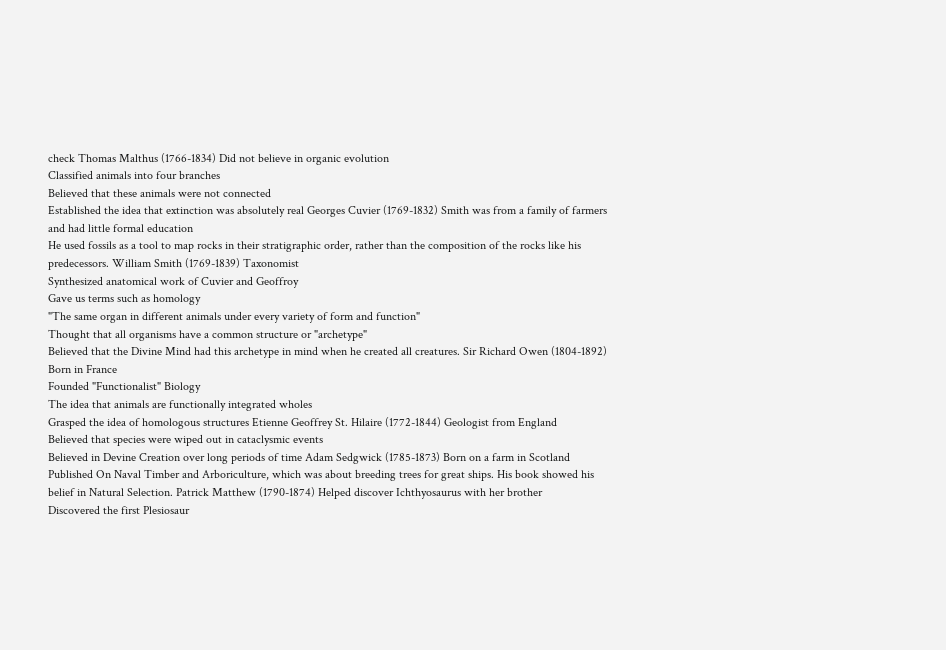check Thomas Malthus (1766-1834) Did not believe in organic evolution
Classified animals into four branches
Believed that these animals were not connected
Established the idea that extinction was absolutely real Georges Cuvier (1769-1832) Smith was from a family of farmers and had little formal education
He used fossils as a tool to map rocks in their stratigraphic order, rather than the composition of the rocks like his predecessors. William Smith (1769-1839) Taxonomist
Synthesized anatomical work of Cuvier and Geoffroy
Gave us terms such as homology
"The same organ in different animals under every variety of form and function"
Thought that all organisms have a common structure or "archetype"
Believed that the Divine Mind had this archetype in mind when he created all creatures. Sir Richard Owen (1804-1892) Born in France
Founded "Functionalist" Biology
The idea that animals are functionally integrated wholes
Grasped the idea of homologous structures Etienne Geoffrey St. Hilaire (1772-1844) Geologist from England
Believed that species were wiped out in cataclysmic events
Believed in Devine Creation over long periods of time Adam Sedgwick (1785-1873) Born on a farm in Scotland
Published On Naval Timber and Arboriculture, which was about breeding trees for great ships. His book showed his belief in Natural Selection. Patrick Matthew (1790-1874) Helped discover Ichthyosaurus with her brother
Discovered the first Plesiosaur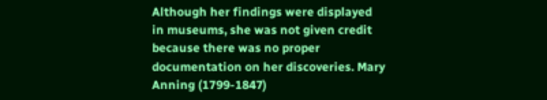Although her findings were displayed in museums, she was not given credit because there was no proper documentation on her discoveries. Mary Anning (1799-1847)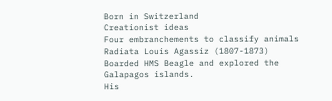Born in Switzerland
Creationist ideas
Four embranchements to classify animals
Radiata Louis Agassiz (1807-1873) Boarded HMS Beagle and explored the Galapagos islands.
His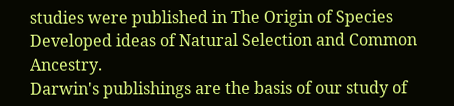studies were published in The Origin of Species
Developed ideas of Natural Selection and Common Ancestry.
Darwin's publishings are the basis of our study of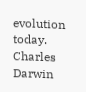evolution today. Charles Darwin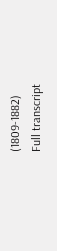(1809-1882)
Full transcript